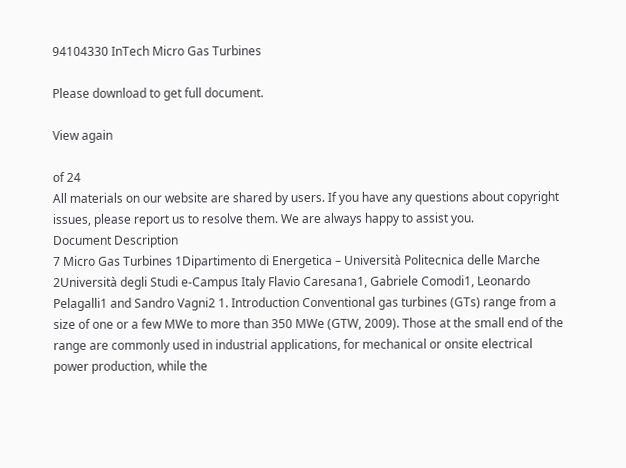94104330 InTech Micro Gas Turbines

Please download to get full document.

View again

of 24
All materials on our website are shared by users. If you have any questions about copyright issues, please report us to resolve them. We are always happy to assist you.
Document Description
7 Micro Gas Turbines 1Dipartimento di Energetica – Università Politecnica delle Marche 2Università degli Studi e-Campus Italy Flavio Caresana1, Gabriele Comodi1, Leonardo Pelagalli1 and Sandro Vagni2 1. Introduction Conventional gas turbines (GTs) range from a size of one or a few MWe to more than 350 MWe (GTW, 2009). Those at the small end of the range are commonly used in industrial applications, for mechanical or onsite electrical power production, while the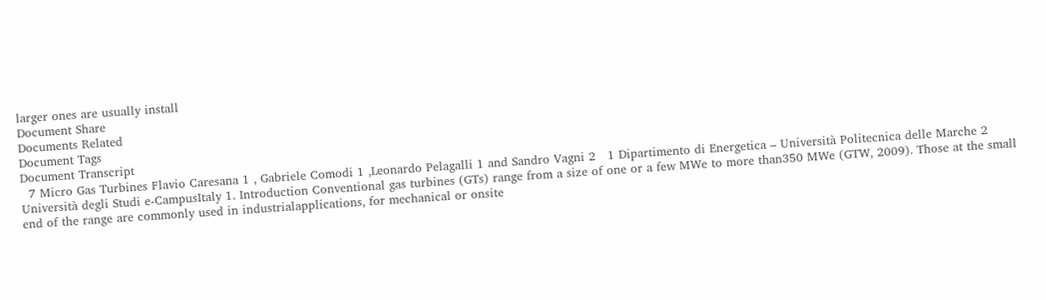larger ones are usually install
Document Share
Documents Related
Document Tags
Document Transcript
  7 Micro Gas Turbines Flavio Caresana 1 , Gabriele Comodi 1 ,Leonardo Pelagalli 1 and Sandro Vagni 2   1 Dipartimento di Energetica – Università Politecnica delle Marche 2 Università degli Studi e-CampusItaly 1. Introduction Conventional gas turbines (GTs) range from a size of one or a few MWe to more than350 MWe (GTW, 2009). Those at the small end of the range are commonly used in industrialapplications, for mechanical or onsite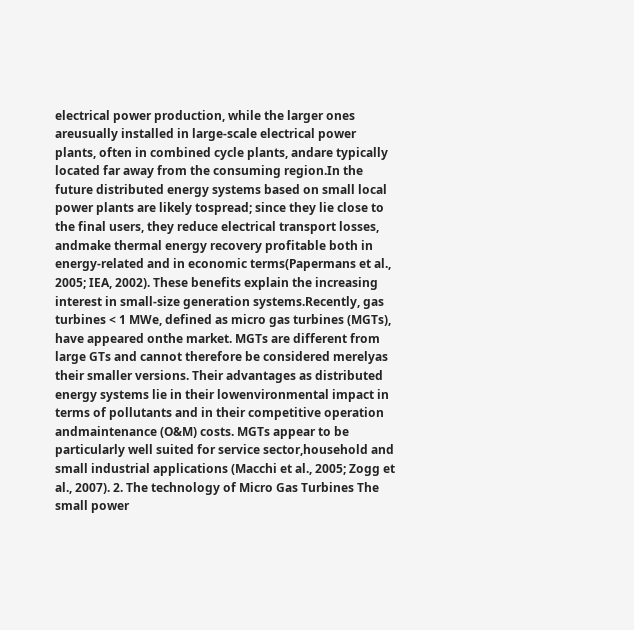electrical power production, while the larger ones areusually installed in large-scale electrical power plants, often in combined cycle plants, andare typically located far away from the consuming region.In the future distributed energy systems based on small local power plants are likely tospread; since they lie close to the final users, they reduce electrical transport losses, andmake thermal energy recovery profitable both in energy-related and in economic terms(Papermans et al., 2005; IEA, 2002). These benefits explain the increasing interest in small-size generation systems.Recently, gas turbines < 1 MWe, defined as micro gas turbines (MGTs), have appeared onthe market. MGTs are different from large GTs and cannot therefore be considered merelyas their smaller versions. Their advantages as distributed energy systems lie in their lowenvironmental impact in terms of pollutants and in their competitive operation andmaintenance (O&M) costs. MGTs appear to be particularly well suited for service sector,household and small industrial applications (Macchi et al., 2005; Zogg et al., 2007). 2. The technology of Micro Gas Turbines The small power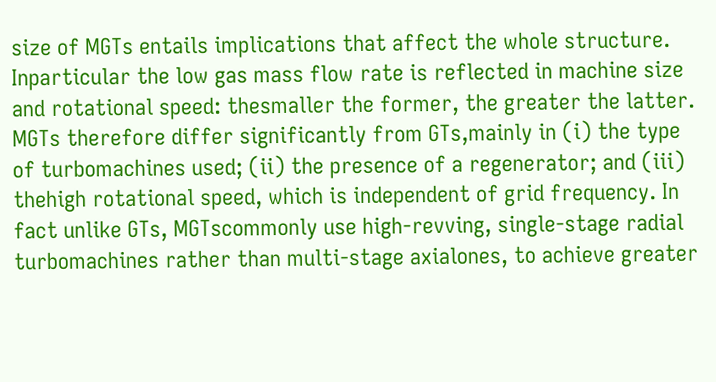size of MGTs entails implications that affect the whole structure. Inparticular the low gas mass flow rate is reflected in machine size and rotational speed: thesmaller the former, the greater the latter. MGTs therefore differ significantly from GTs,mainly in (i) the type of turbomachines used; (ii) the presence of a regenerator; and (iii) thehigh rotational speed, which is independent of grid frequency. In fact unlike GTs, MGTscommonly use high-revving, single-stage radial turbomachines rather than multi-stage axialones, to achieve greater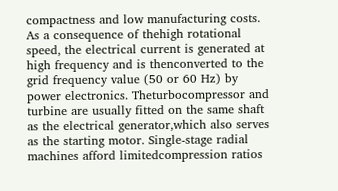compactness and low manufacturing costs. As a consequence of thehigh rotational speed, the electrical current is generated at high frequency and is thenconverted to the grid frequency value (50 or 60 Hz) by power electronics. Theturbocompressor and turbine are usually fitted on the same shaft as the electrical generator,which also serves as the starting motor. Single-stage radial machines afford limitedcompression ratios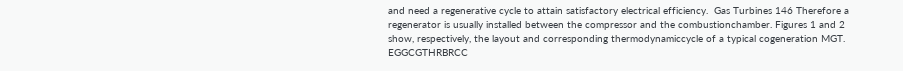and need a regenerative cycle to attain satisfactory electrical efficiency.  Gas Turbines 146 Therefore a regenerator is usually installed between the compressor and the combustionchamber. Figures 1 and 2 show, respectively, the layout and corresponding thermodynamiccycle of a typical cogeneration MGT. EGGCGTHRBRCC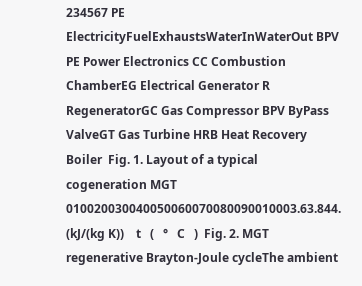234567 PE ElectricityFuelExhaustsWaterInWaterOut BPV   PE Power Electronics CC Combustion ChamberEG Electrical Generator R RegeneratorGC Gas Compressor BPV ByPass ValveGT Gas Turbine HRB Heat Recovery Boiler  Fig. 1. Layout of a typical cogeneration MGT 010020030040050060070080090010003.63.844. (kJ/(kg K))    t   (   °   C   )  Fig. 2. MGT regenerative Brayton-Joule cycleThe ambient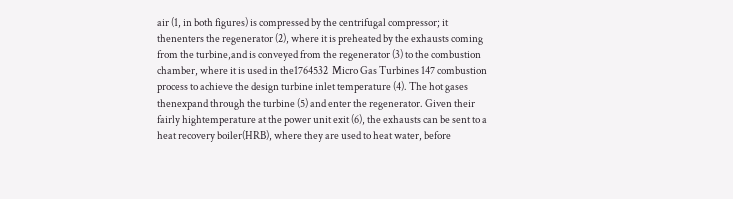air (1, in both figures) is compressed by the centrifugal compressor; it thenenters the regenerator (2), where it is preheated by the exhausts coming from the turbine,and is conveyed from the regenerator (3) to the combustion chamber, where it is used in the1764532  Micro Gas Turbines 147 combustion process to achieve the design turbine inlet temperature (4). The hot gases thenexpand through the turbine (5) and enter the regenerator. Given their fairly hightemperature at the power unit exit (6), the exhausts can be sent to a heat recovery boiler(HRB), where they are used to heat water, before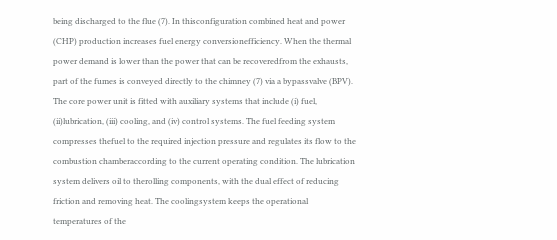being discharged to the flue (7). In thisconfiguration combined heat and power (CHP) production increases fuel energy conversionefficiency. When the thermal power demand is lower than the power that can be recoveredfrom the exhausts, part of the fumes is conveyed directly to the chimney (7) via a bypassvalve (BPV). The core power unit is fitted with auxiliary systems that include (i) fuel, (ii)lubrication, (iii) cooling, and (iv) control systems. The fuel feeding system compresses thefuel to the required injection pressure and regulates its flow to the combustion chamberaccording to the current operating condition. The lubrication system delivers oil to therolling components, with the dual effect of reducing friction and removing heat. The coolingsystem keeps the operational temperatures of the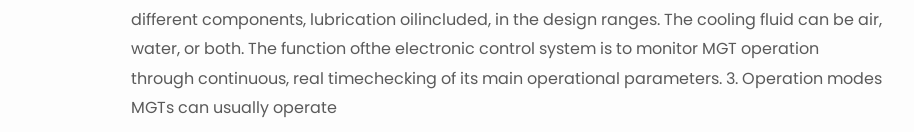different components, lubrication oilincluded, in the design ranges. The cooling fluid can be air, water, or both. The function ofthe electronic control system is to monitor MGT operation through continuous, real timechecking of its main operational parameters. 3. Operation modes MGTs can usually operate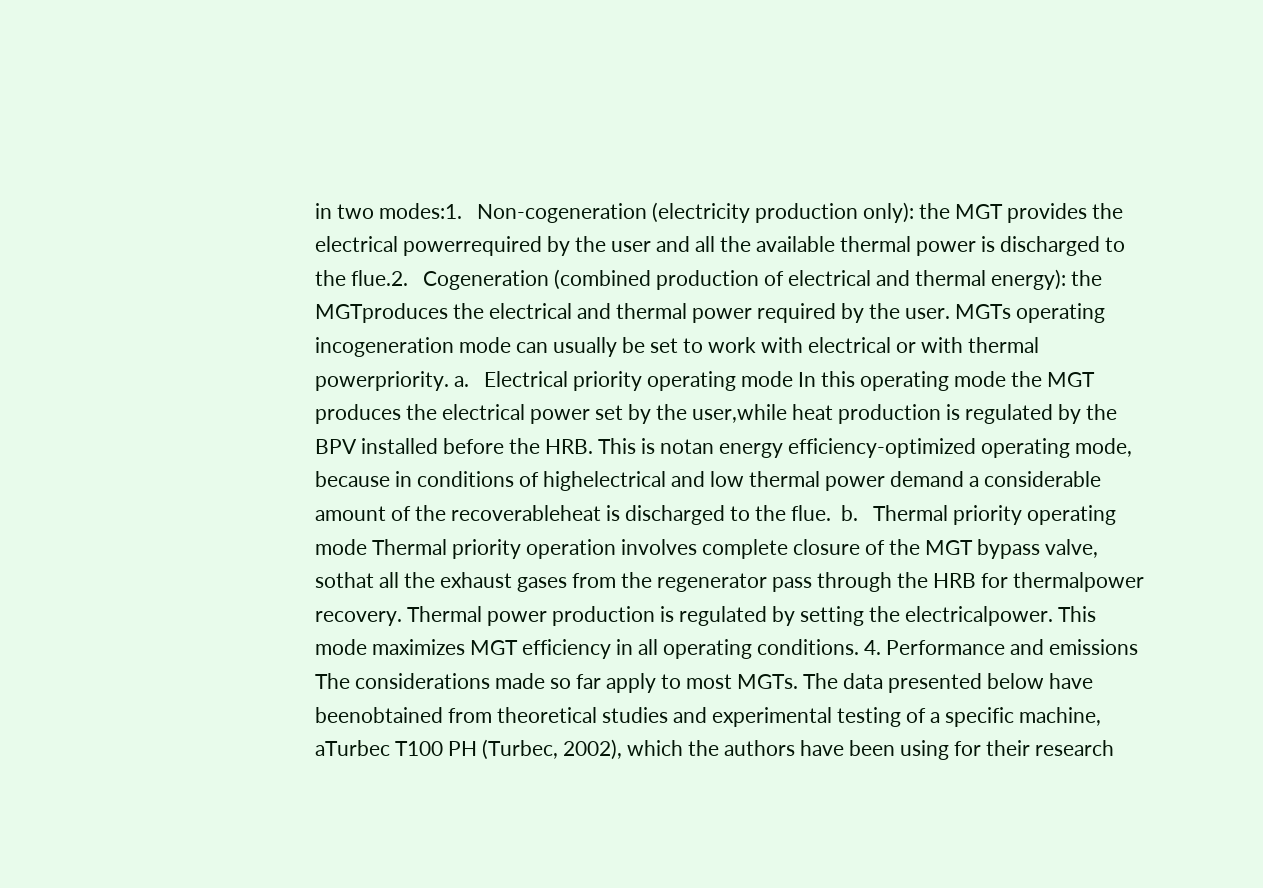in two modes:1.   Non-cogeneration (electricity production only): the MGT provides the electrical powerrequired by the user and all the available thermal power is discharged to the flue.2.   Cogeneration (combined production of electrical and thermal energy): the MGTproduces the electrical and thermal power required by the user. MGTs operating incogeneration mode can usually be set to work with electrical or with thermal powerpriority. a.   Electrical priority operating mode In this operating mode the MGT produces the electrical power set by the user,while heat production is regulated by the BPV installed before the HRB. This is notan energy efficiency-optimized operating mode, because in conditions of highelectrical and low thermal power demand a considerable amount of the recoverableheat is discharged to the flue.  b.   Thermal priority operating mode Thermal priority operation involves complete closure of the MGT bypass valve, sothat all the exhaust gases from the regenerator pass through the HRB for thermalpower recovery. Thermal power production is regulated by setting the electricalpower. This mode maximizes MGT efficiency in all operating conditions. 4. Performance and emissions The considerations made so far apply to most MGTs. The data presented below have beenobtained from theoretical studies and experimental testing of a specific machine, aTurbec T100 PH (Turbec, 2002), which the authors have been using for their research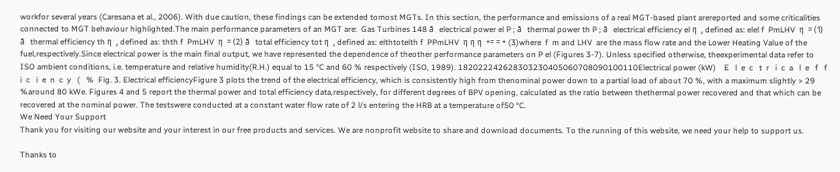workfor several years (Caresana et al., 2006). With due caution, these findings can be extended tomost MGTs. In this section, the performance and emissions of a real MGT-based plant arereported and some criticalities connected to MGT behaviour highlighted.The main performance parameters of an MGT are:  Gas Turbines 148 ã   electrical power el P ; ã   thermal power th P ; ã   electrical efficiency el η  , defined as: elel f  PmLHV  η  = (1) ã   thermal efficiency th η  , defined as: thth f  PmLHV  η  = (2) ã   total efficiency tot η  , defined as: elthtotelth f  PPmLHV  η η η  += = + (3)where  f  m and LHV  are the mass flow rate and the Lower Heating Value of the fuel,respectively.Since electrical power is the main final output, we have represented the dependence of theother performance parameters on P el (Figures 3-7). Unless specified otherwise, theexperimental data refer to ISO ambient conditions, i.e. temperature and relative humidity(R.H.) equal to 15 °C and 60 % respectively (ISO, 1989). 182022242628303230405060708090100110Electrical power (kW)    E   l  e  c   t  r   i  c  a   l  e   f   f   i  c   i  e  n  c  y   (   %  Fig. 3. Electrical efficiencyFigure 3 plots the trend of the electrical efficiency, which is consistently high from thenominal power down to a partial load of about 70 %, with a maximum slightly > 29 %around 80 kWe. Figures 4 and 5 report the thermal power and total efficiency data,respectively, for different degrees of BPV opening, calculated as the ratio between thethermal power recovered and that which can be recovered at the nominal power. The testswere conducted at a constant water flow rate of 2 l/s entering the HRB at a temperature of50 °C.
We Need Your Support
Thank you for visiting our website and your interest in our free products and services. We are nonprofit website to share and download documents. To the running of this website, we need your help to support us.

Thanks to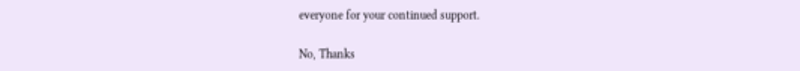everyone for your continued support.

No, Thanks